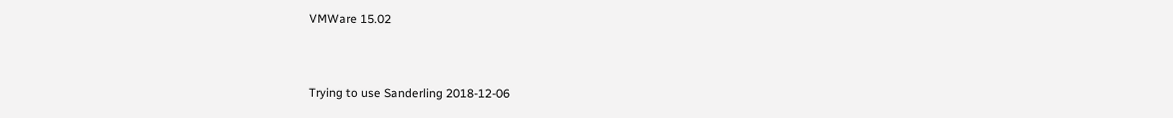VMWare 15.02


Trying to use Sanderling 2018-12-06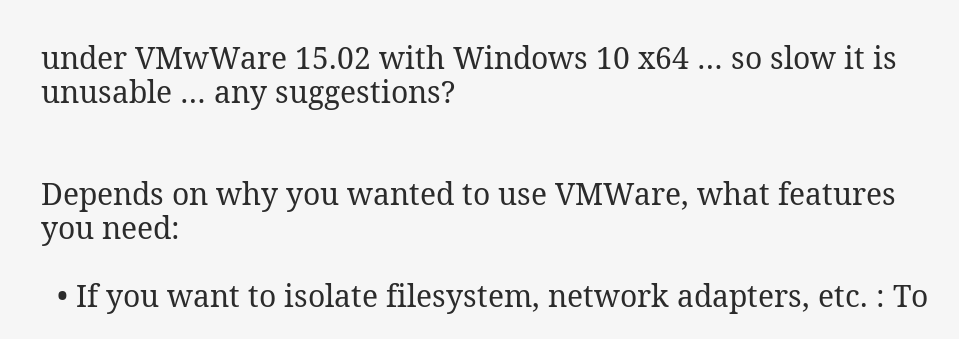under VMwWare 15.02 with Windows 10 x64 … so slow it is unusable … any suggestions?


Depends on why you wanted to use VMWare, what features you need:

  • If you want to isolate filesystem, network adapters, etc. : To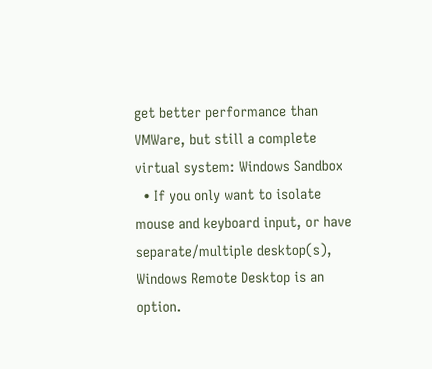get better performance than VMWare, but still a complete virtual system: Windows Sandbox
  • If you only want to isolate mouse and keyboard input, or have separate/multiple desktop(s), Windows Remote Desktop is an option.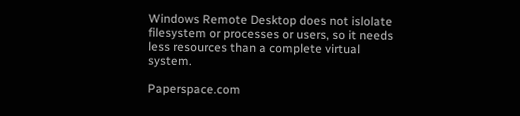Windows Remote Desktop does not islolate filesystem or processes or users, so it needs less resources than a complete virtual system.

Paperspace.com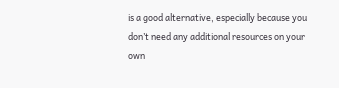is a good alternative, especially because you don’t need any additional resources on your own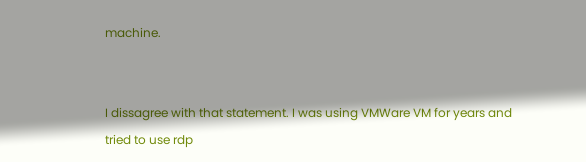machine.


I dissagree with that statement. I was using VMWare VM for years and tried to use rdp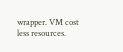wrapper. VM cost less resources.